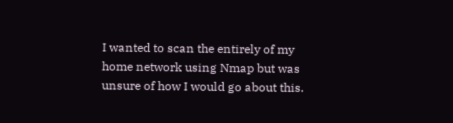I wanted to scan the entirely of my home network using Nmap but was unsure of how I would go about this.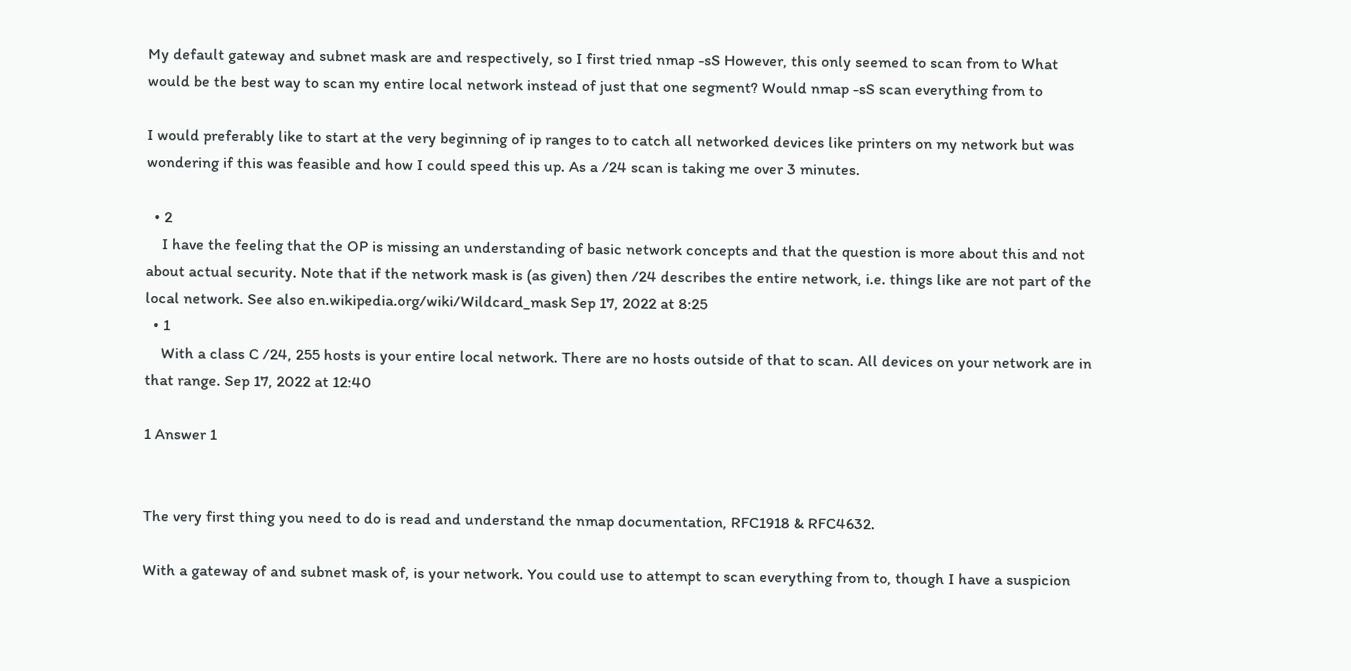My default gateway and subnet mask are and respectively, so I first tried nmap -sS However, this only seemed to scan from to What would be the best way to scan my entire local network instead of just that one segment? Would nmap -sS scan everything from to

I would preferably like to start at the very beginning of ip ranges to to catch all networked devices like printers on my network but was wondering if this was feasible and how I could speed this up. As a /24 scan is taking me over 3 minutes.

  • 2
    I have the feeling that the OP is missing an understanding of basic network concepts and that the question is more about this and not about actual security. Note that if the network mask is (as given) then /24 describes the entire network, i.e. things like are not part of the local network. See also en.wikipedia.org/wiki/Wildcard_mask Sep 17, 2022 at 8:25
  • 1
    With a class C /24, 255 hosts is your entire local network. There are no hosts outside of that to scan. All devices on your network are in that range. Sep 17, 2022 at 12:40

1 Answer 1


The very first thing you need to do is read and understand the nmap documentation, RFC1918 & RFC4632.

With a gateway of and subnet mask of, is your network. You could use to attempt to scan everything from to, though I have a suspicion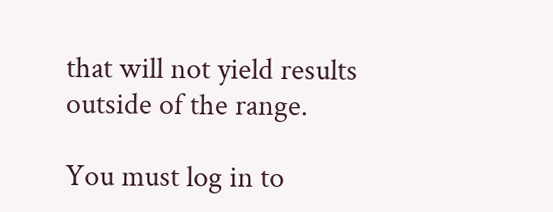that will not yield results outside of the range.

You must log in to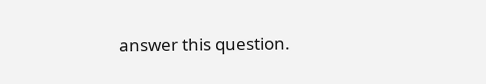answer this question.